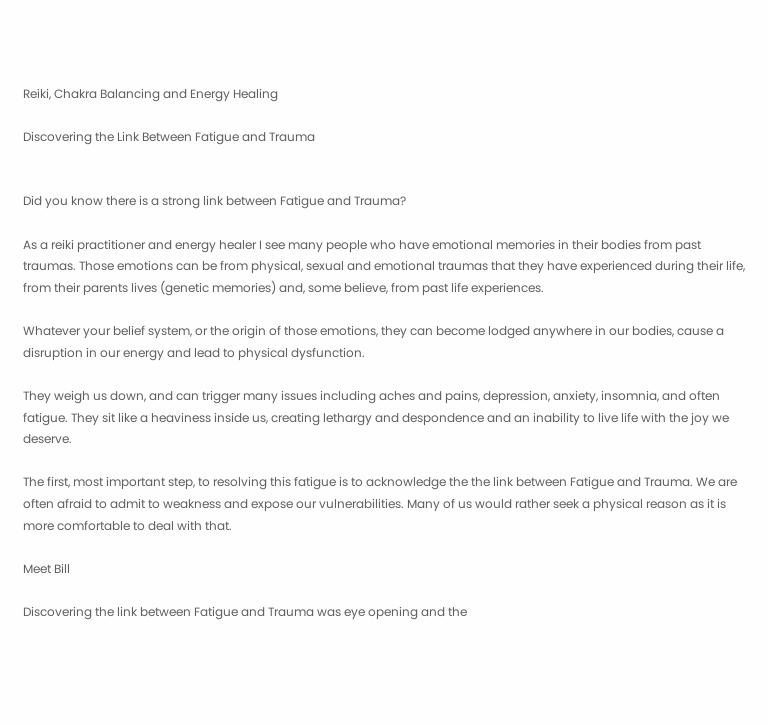Reiki, Chakra Balancing and Energy Healing

Discovering the Link Between Fatigue and Trauma


Did you know there is a strong link between Fatigue and Trauma?

As a reiki practitioner and energy healer I see many people who have emotional memories in their bodies from past traumas. Those emotions can be from physical, sexual and emotional traumas that they have experienced during their life, from their parents lives (genetic memories) and, some believe, from past life experiences.

Whatever your belief system, or the origin of those emotions, they can become lodged anywhere in our bodies, cause a disruption in our energy and lead to physical dysfunction.

They weigh us down, and can trigger many issues including aches and pains, depression, anxiety, insomnia, and often fatigue. They sit like a heaviness inside us, creating lethargy and despondence and an inability to live life with the joy we deserve.

The first, most important step, to resolving this fatigue is to acknowledge the the link between Fatigue and Trauma. We are often afraid to admit to weakness and expose our vulnerabilities. Many of us would rather seek a physical reason as it is more comfortable to deal with that.

Meet Bill

Discovering the link between Fatigue and Trauma was eye opening and the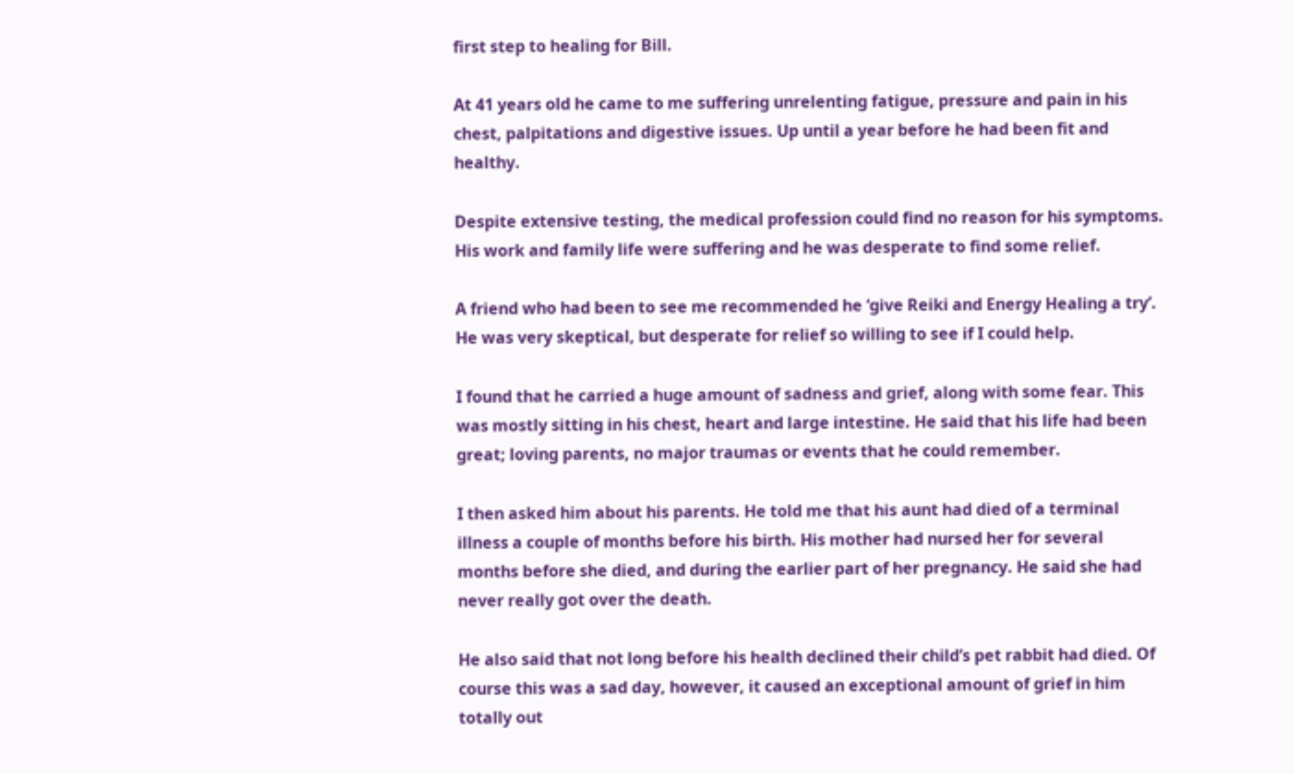first step to healing for Bill.

At 41 years old he came to me suffering unrelenting fatigue, pressure and pain in his chest, palpitations and digestive issues. Up until a year before he had been fit and healthy.

Despite extensive testing, the medical profession could find no reason for his symptoms. His work and family life were suffering and he was desperate to find some relief.

A friend who had been to see me recommended he ‘give Reiki and Energy Healing a try’. He was very skeptical, but desperate for relief so willing to see if I could help.

I found that he carried a huge amount of sadness and grief, along with some fear. This was mostly sitting in his chest, heart and large intestine. He said that his life had been great; loving parents, no major traumas or events that he could remember.

I then asked him about his parents. He told me that his aunt had died of a terminal illness a couple of months before his birth. His mother had nursed her for several months before she died, and during the earlier part of her pregnancy. He said she had never really got over the death.

He also said that not long before his health declined their child’s pet rabbit had died. Of course this was a sad day, however, it caused an exceptional amount of grief in him totally out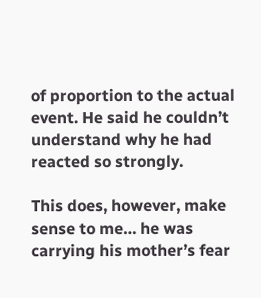of proportion to the actual event. He said he couldn’t understand why he had reacted so strongly.

This does, however, make sense to me… he was carrying his mother’s fear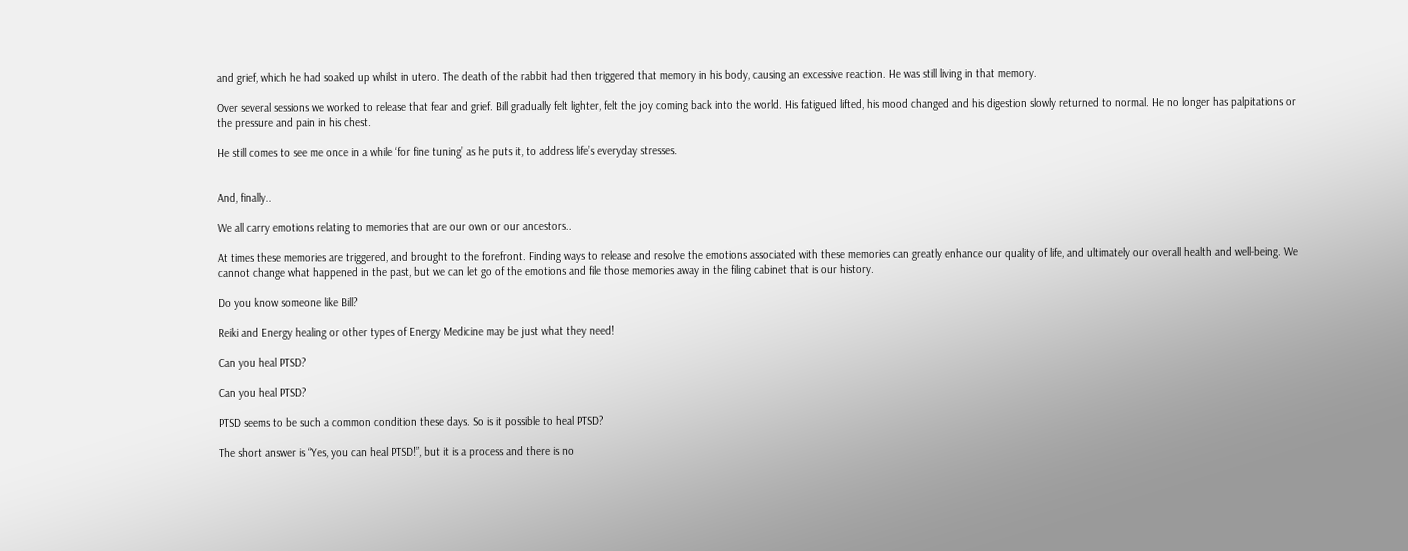and grief, which he had soaked up whilst in utero. The death of the rabbit had then triggered that memory in his body, causing an excessive reaction. He was still living in that memory.

Over several sessions we worked to release that fear and grief. Bill gradually felt lighter, felt the joy coming back into the world. His fatigued lifted, his mood changed and his digestion slowly returned to normal. He no longer has palpitations or the pressure and pain in his chest.

He still comes to see me once in a while ‘for fine tuning’ as he puts it, to address life’s everyday stresses.


And, finally..

We all carry emotions relating to memories that are our own or our ancestors..

At times these memories are triggered, and brought to the forefront. Finding ways to release and resolve the emotions associated with these memories can greatly enhance our quality of life, and ultimately our overall health and well-being. We cannot change what happened in the past, but we can let go of the emotions and file those memories away in the filing cabinet that is our history.

Do you know someone like Bill?

Reiki and Energy healing or other types of Energy Medicine may be just what they need!

Can you heal PTSD?

Can you heal PTSD?

PTSD seems to be such a common condition these days. So is it possible to heal PTSD?

The short answer is “Yes, you can heal PTSD!”, but it is a process and there is no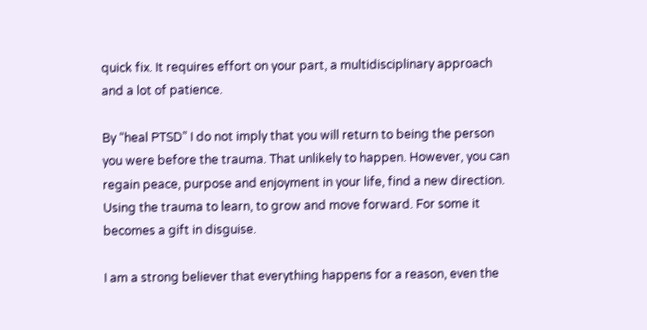quick fix. It requires effort on your part, a multidisciplinary approach and a lot of patience.

By “heal PTSD” I do not imply that you will return to being the person you were before the trauma. That unlikely to happen. However, you can regain peace, purpose and enjoyment in your life, find a new direction. Using the trauma to learn, to grow and move forward. For some it becomes a gift in disguise.

I am a strong believer that everything happens for a reason, even the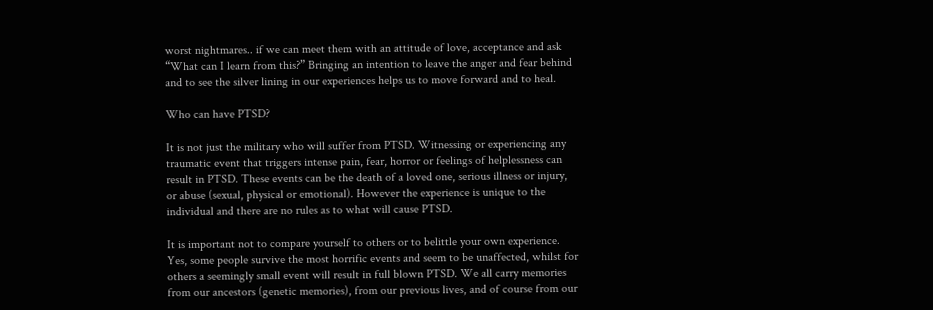worst nightmares.. if we can meet them with an attitude of love, acceptance and ask “What can I learn from this?” Bringing an intention to leave the anger and fear behind and to see the silver lining in our experiences helps us to move forward and to heal.

Who can have PTSD?

It is not just the military who will suffer from PTSD. Witnessing or experiencing any traumatic event that triggers intense pain, fear, horror or feelings of helplessness can result in PTSD. These events can be the death of a loved one, serious illness or injury, or abuse (sexual, physical or emotional). However the experience is unique to the individual and there are no rules as to what will cause PTSD.

It is important not to compare yourself to others or to belittle your own experience. Yes, some people survive the most horrific events and seem to be unaffected, whilst for others a seemingly small event will result in full blown PTSD. We all carry memories from our ancestors (genetic memories), from our previous lives, and of course from our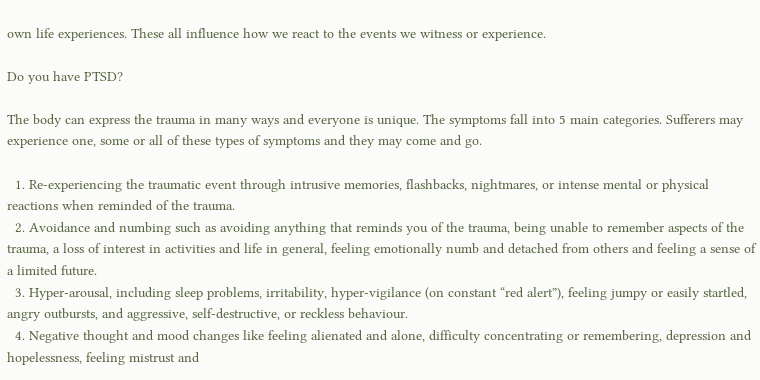own life experiences. These all influence how we react to the events we witness or experience.

Do you have PTSD?

The body can express the trauma in many ways and everyone is unique. The symptoms fall into 5 main categories. Sufferers may experience one, some or all of these types of symptoms and they may come and go.

  1. Re-experiencing the traumatic event through intrusive memories, flashbacks, nightmares, or intense mental or physical reactions when reminded of the trauma.
  2. Avoidance and numbing such as avoiding anything that reminds you of the trauma, being unable to remember aspects of the trauma, a loss of interest in activities and life in general, feeling emotionally numb and detached from others and feeling a sense of a limited future.
  3. Hyper-arousal, including sleep problems, irritability, hyper-vigilance (on constant “red alert”), feeling jumpy or easily startled, angry outbursts, and aggressive, self-destructive, or reckless behaviour.
  4. Negative thought and mood changes like feeling alienated and alone, difficulty concentrating or remembering, depression and hopelessness, feeling mistrust and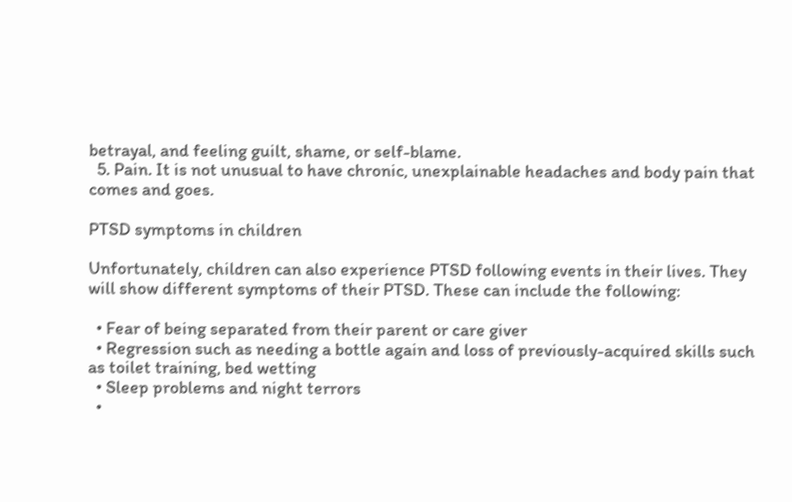betrayal, and feeling guilt, shame, or self-blame.
  5. Pain. It is not unusual to have chronic, unexplainable headaches and body pain that comes and goes.

PTSD symptoms in children

Unfortunately, children can also experience PTSD following events in their lives. They will show different symptoms of their PTSD. These can include the following:

  • Fear of being separated from their parent or care giver
  • Regression such as needing a bottle again and loss of previously-acquired skills such as toilet training, bed wetting
  • Sleep problems and night terrors
  •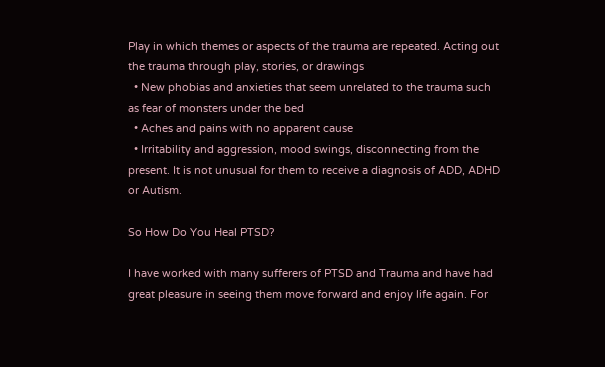Play in which themes or aspects of the trauma are repeated. Acting out the trauma through play, stories, or drawings
  • New phobias and anxieties that seem unrelated to the trauma such as fear of monsters under the bed
  • Aches and pains with no apparent cause
  • Irritability and aggression, mood swings, disconnecting from the present. It is not unusual for them to receive a diagnosis of ADD, ADHD or Autism.

So How Do You Heal PTSD?

I have worked with many sufferers of PTSD and Trauma and have had great pleasure in seeing them move forward and enjoy life again. For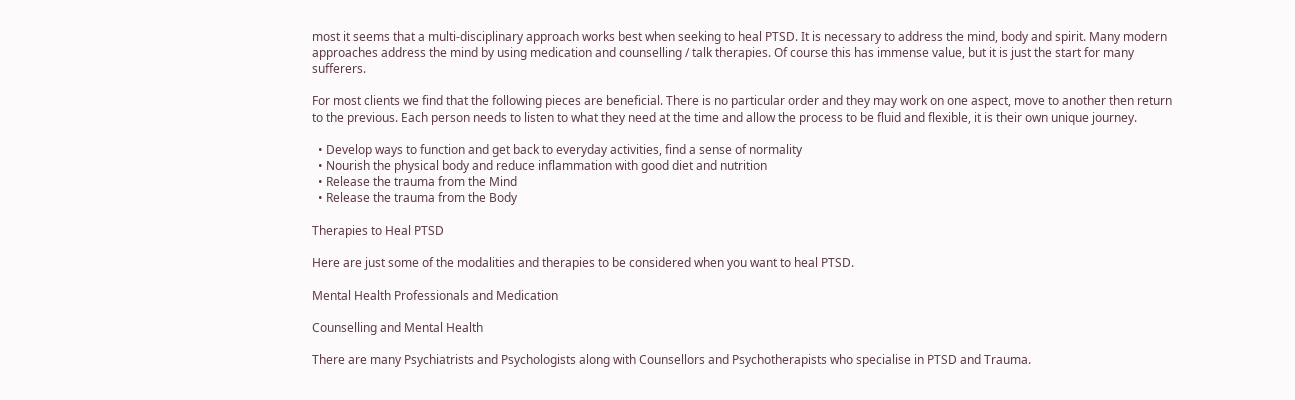most it seems that a multi-disciplinary approach works best when seeking to heal PTSD. It is necessary to address the mind, body and spirit. Many modern approaches address the mind by using medication and counselling / talk therapies. Of course this has immense value, but it is just the start for many sufferers.

For most clients we find that the following pieces are beneficial. There is no particular order and they may work on one aspect, move to another then return to the previous. Each person needs to listen to what they need at the time and allow the process to be fluid and flexible, it is their own unique journey.

  • Develop ways to function and get back to everyday activities, find a sense of normality
  • Nourish the physical body and reduce inflammation with good diet and nutrition
  • Release the trauma from the Mind
  • Release the trauma from the Body

Therapies to Heal PTSD

Here are just some of the modalities and therapies to be considered when you want to heal PTSD.

Mental Health Professionals and Medication

Counselling and Mental Health

There are many Psychiatrists and Psychologists along with Counsellors and Psychotherapists who specialise in PTSD and Trauma.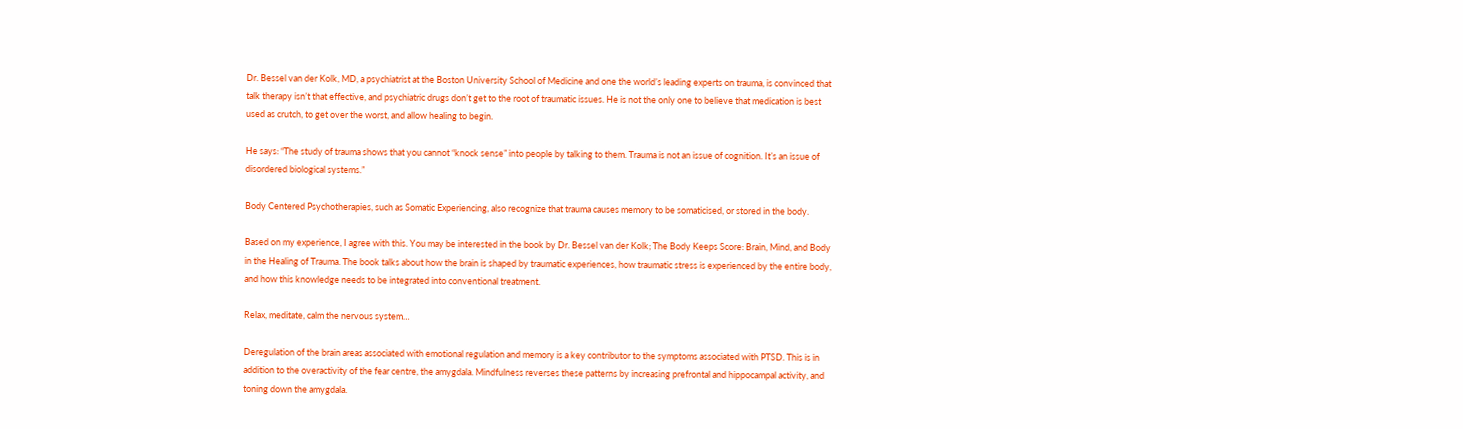Dr. Bessel van der Kolk, MD, a psychiatrist at the Boston University School of Medicine and one the world’s leading experts on trauma, is convinced that talk therapy isn’t that effective, and psychiatric drugs don’t get to the root of traumatic issues. He is not the only one to believe that medication is best used as crutch, to get over the worst, and allow healing to begin.

He says: “The study of trauma shows that you cannot “knock sense” into people by talking to them. Trauma is not an issue of cognition. It’s an issue of disordered biological systems.”

Body Centered Psychotherapies, such as Somatic Experiencing, also recognize that trauma causes memory to be somaticised, or stored in the body.

Based on my experience, I agree with this. You may be interested in the book by Dr. Bessel van der Kolk; The Body Keeps Score: Brain, Mind, and Body in the Healing of Trauma. The book talks about how the brain is shaped by traumatic experiences, how traumatic stress is experienced by the entire body, and how this knowledge needs to be integrated into conventional treatment.

Relax, meditate, calm the nervous system…

Deregulation of the brain areas associated with emotional regulation and memory is a key contributor to the symptoms associated with PTSD. This is in addition to the overactivity of the fear centre, the amygdala. Mindfulness reverses these patterns by increasing prefrontal and hippocampal activity, and toning down the amygdala.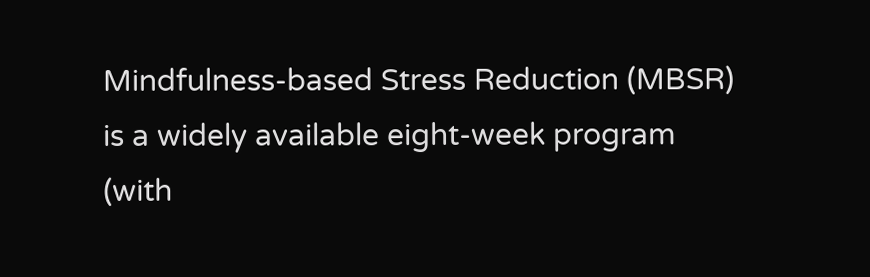Mindfulness-based Stress Reduction (MBSR) is a widely available eight-week program (with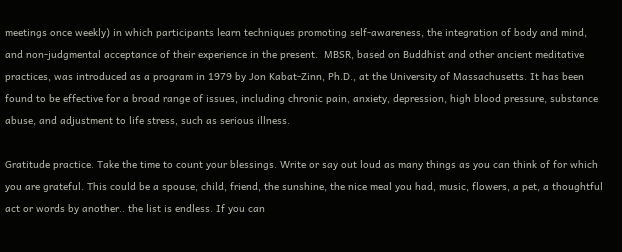meetings once weekly) in which participants learn techniques promoting self-awareness, the integration of body and mind, and non-judgmental acceptance of their experience in the present.  MBSR, based on Buddhist and other ancient meditative practices, was introduced as a program in 1979 by Jon Kabat-Zinn, Ph.D., at the University of Massachusetts. It has been found to be effective for a broad range of issues, including chronic pain, anxiety, depression, high blood pressure, substance abuse, and adjustment to life stress, such as serious illness.

Gratitude practice. Take the time to count your blessings. Write or say out loud as many things as you can think of for which you are grateful. This could be a spouse, child, friend, the sunshine, the nice meal you had, music, flowers, a pet, a thoughtful act or words by another.. the list is endless. If you can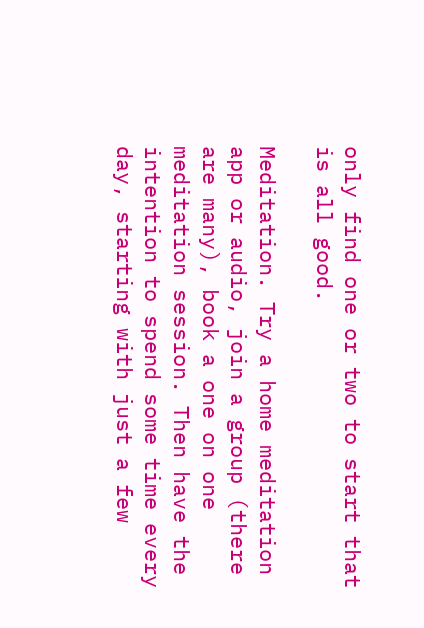only find one or two to start that is all good.

Meditation. Try a home meditation app or audio, join a group (there are many), book a one on one meditation session. Then have the intention to spend some time every day, starting with just a few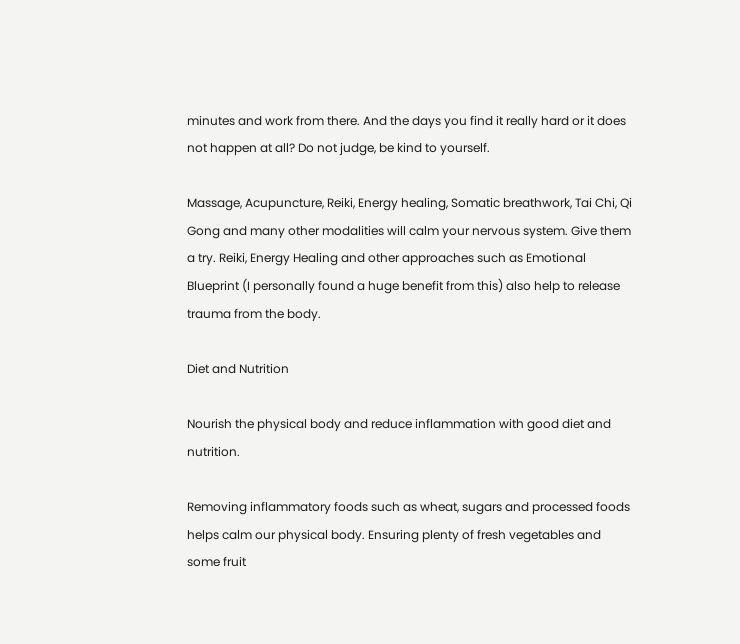minutes and work from there. And the days you find it really hard or it does not happen at all? Do not judge, be kind to yourself.

Massage, Acupuncture, Reiki, Energy healing, Somatic breathwork, Tai Chi, Qi Gong and many other modalities will calm your nervous system. Give them a try. Reiki, Energy Healing and other approaches such as Emotional Blueprint (I personally found a huge benefit from this) also help to release trauma from the body.

Diet and Nutrition

Nourish the physical body and reduce inflammation with good diet and nutrition.

Removing inflammatory foods such as wheat, sugars and processed foods helps calm our physical body. Ensuring plenty of fresh vegetables and some fruit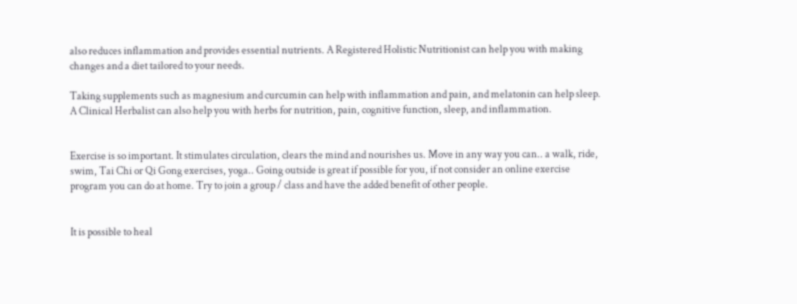also reduces inflammation and provides essential nutrients. A Registered Holistic Nutritionist can help you with making changes and a diet tailored to your needs.

Taking supplements such as magnesium and curcumin can help with inflammation and pain, and melatonin can help sleep. A Clinical Herbalist can also help you with herbs for nutrition, pain, cognitive function, sleep, and inflammation.


Exercise is so important. It stimulates circulation, clears the mind and nourishes us. Move in any way you can.. a walk, ride, swim, Tai Chi or Qi Gong exercises, yoga.. Going outside is great if possible for you, if not consider an online exercise program you can do at home. Try to join a group / class and have the added benefit of other people.


It is possible to heal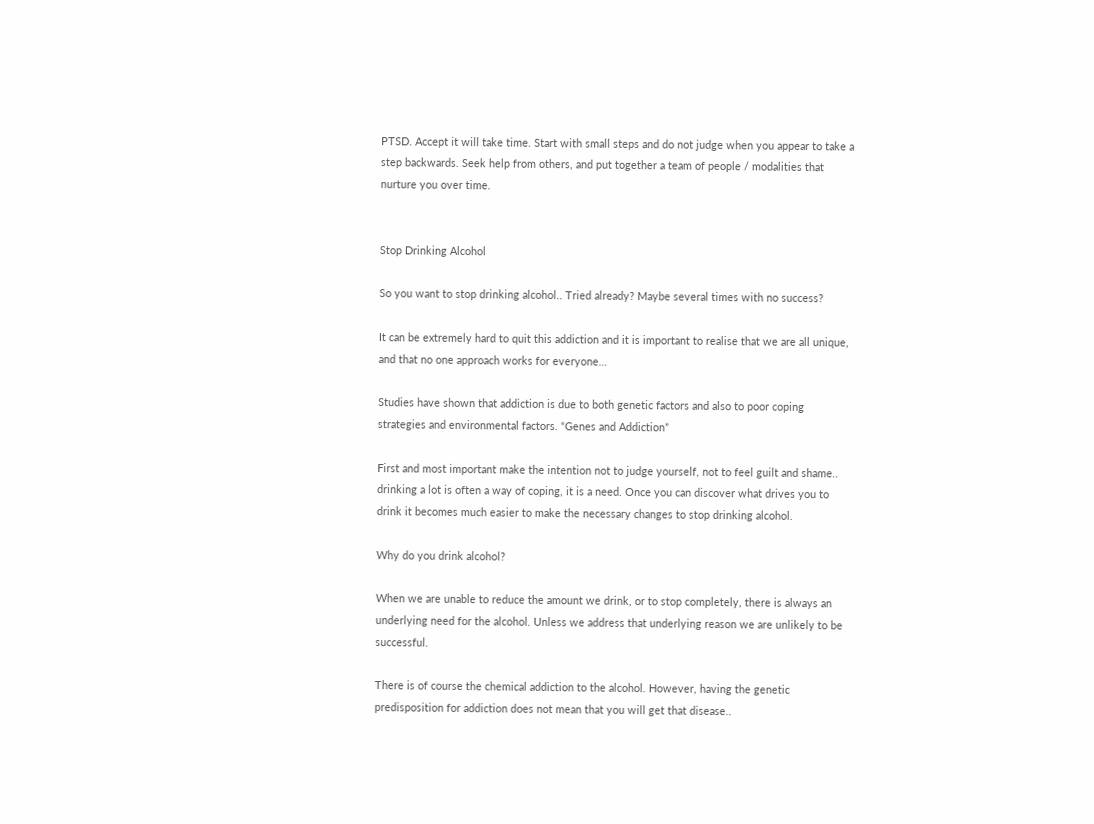PTSD. Accept it will take time. Start with small steps and do not judge when you appear to take a step backwards. Seek help from others, and put together a team of people / modalities that nurture you over time.


Stop Drinking Alcohol

So you want to stop drinking alcohol.. Tried already? Maybe several times with no success?

It can be extremely hard to quit this addiction and it is important to realise that we are all unique, and that no one approach works for everyone…

Studies have shown that addiction is due to both genetic factors and also to poor coping strategies and environmental factors. “Genes and Addiction”

First and most important make the intention not to judge yourself, not to feel guilt and shame.. drinking a lot is often a way of coping, it is a need. Once you can discover what drives you to drink it becomes much easier to make the necessary changes to stop drinking alcohol.

Why do you drink alcohol?

When we are unable to reduce the amount we drink, or to stop completely, there is always an underlying need for the alcohol. Unless we address that underlying reason we are unlikely to be successful.

There is of course the chemical addiction to the alcohol. However, having the genetic predisposition for addiction does not mean that you will get that disease..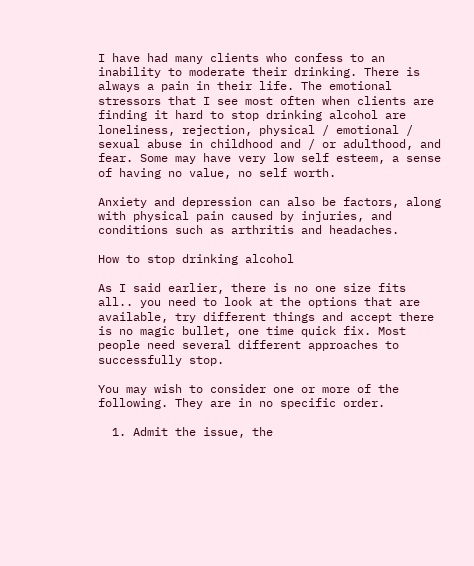I have had many clients who confess to an inability to moderate their drinking. There is always a pain in their life. The emotional stressors that I see most often when clients are finding it hard to stop drinking alcohol are loneliness, rejection, physical / emotional / sexual abuse in childhood and / or adulthood, and fear. Some may have very low self esteem, a sense of having no value, no self worth.

Anxiety and depression can also be factors, along with physical pain caused by injuries, and conditions such as arthritis and headaches.

How to stop drinking alcohol

As I said earlier, there is no one size fits all.. you need to look at the options that are available, try different things and accept there is no magic bullet, one time quick fix. Most people need several different approaches to successfully stop.

You may wish to consider one or more of the following. They are in no specific order.

  1. Admit the issue, the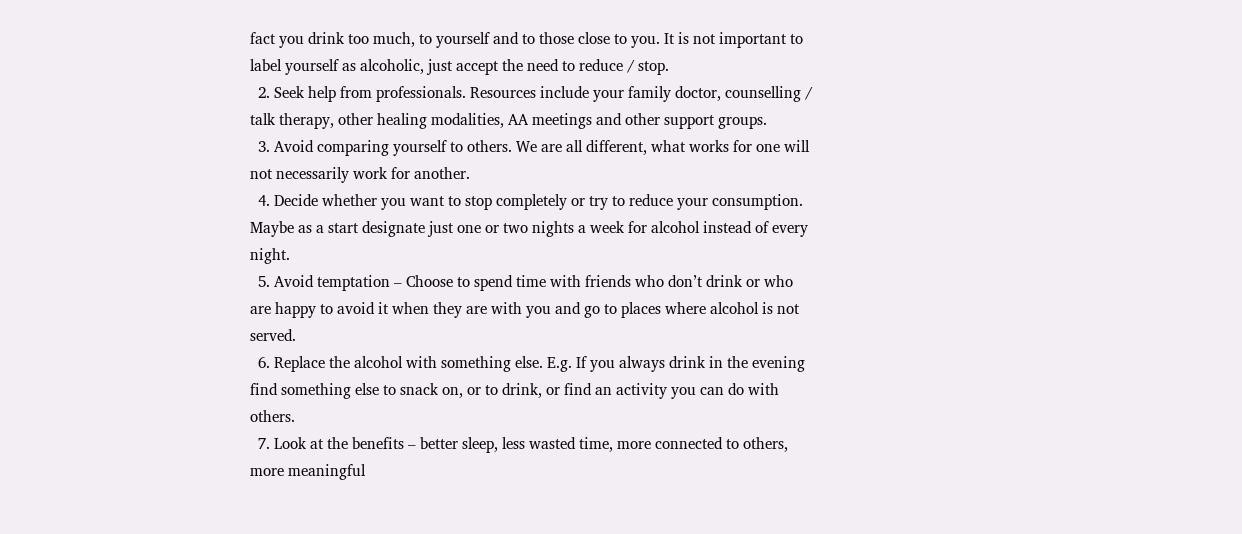fact you drink too much, to yourself and to those close to you. It is not important to label yourself as alcoholic, just accept the need to reduce / stop.
  2. Seek help from professionals. Resources include your family doctor, counselling / talk therapy, other healing modalities, AA meetings and other support groups.
  3. Avoid comparing yourself to others. We are all different, what works for one will not necessarily work for another.
  4. Decide whether you want to stop completely or try to reduce your consumption. Maybe as a start designate just one or two nights a week for alcohol instead of every night.
  5. Avoid temptation – Choose to spend time with friends who don’t drink or who are happy to avoid it when they are with you and go to places where alcohol is not served.
  6. Replace the alcohol with something else. E.g. If you always drink in the evening find something else to snack on, or to drink, or find an activity you can do with others.
  7. Look at the benefits – better sleep, less wasted time, more connected to others, more meaningful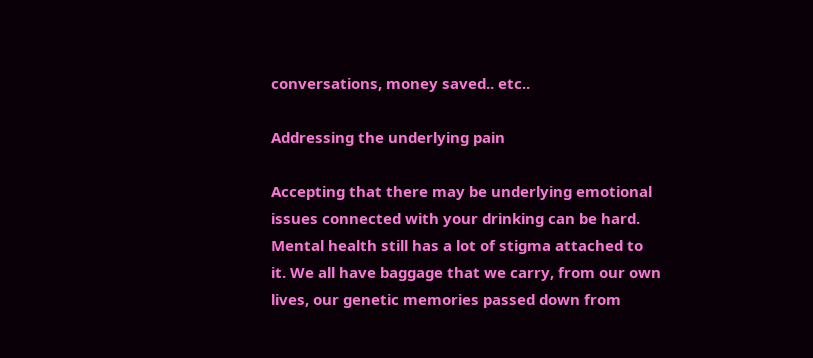conversations, money saved.. etc..

Addressing the underlying pain

Accepting that there may be underlying emotional issues connected with your drinking can be hard. Mental health still has a lot of stigma attached to it. We all have baggage that we carry, from our own lives, our genetic memories passed down from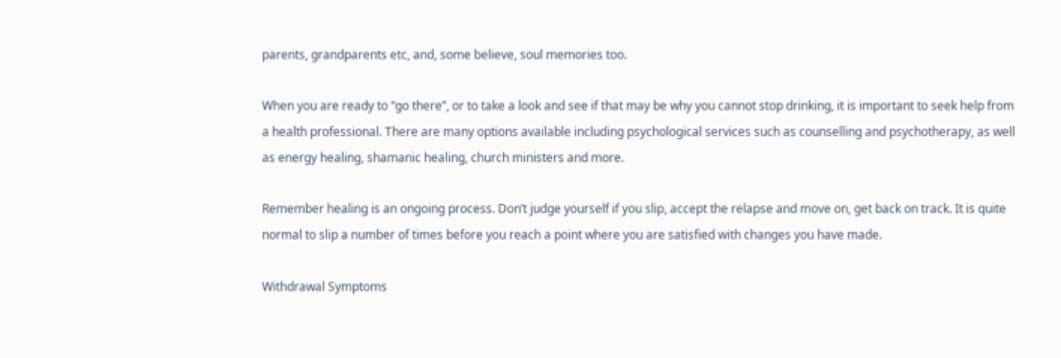parents, grandparents etc, and, some believe, soul memories too.

When you are ready to “go there”, or to take a look and see if that may be why you cannot stop drinking, it is important to seek help from a health professional. There are many options available including psychological services such as counselling and psychotherapy, as well as energy healing, shamanic healing, church ministers and more.

Remember healing is an ongoing process. Don’t judge yourself if you slip, accept the relapse and move on, get back on track. It is quite normal to slip a number of times before you reach a point where you are satisfied with changes you have made.

Withdrawal Symptoms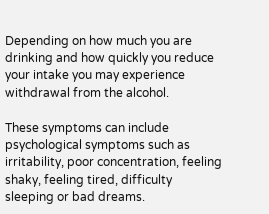Depending on how much you are drinking and how quickly you reduce your intake you may experience withdrawal from the alcohol.

These symptoms can include psychological symptoms such as irritability, poor concentration, feeling shaky, feeling tired, difficulty sleeping or bad dreams.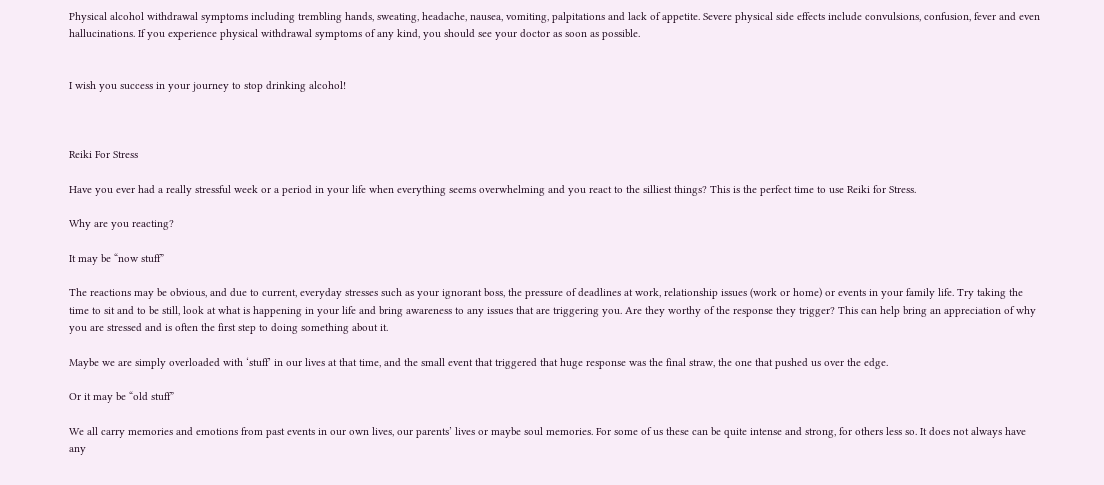Physical alcohol withdrawal symptoms including trembling hands, sweating, headache, nausea, vomiting, palpitations and lack of appetite. Severe physical side effects include convulsions, confusion, fever and even hallucinations. If you experience physical withdrawal symptoms of any kind, you should see your doctor as soon as possible.


I wish you success in your journey to stop drinking alcohol!



Reiki For Stress

Have you ever had a really stressful week or a period in your life when everything seems overwhelming and you react to the silliest things? This is the perfect time to use Reiki for Stress.

Why are you reacting?

It may be “now stuff”

The reactions may be obvious, and due to current, everyday stresses such as your ignorant boss, the pressure of deadlines at work, relationship issues (work or home) or events in your family life. Try taking the time to sit and to be still, look at what is happening in your life and bring awareness to any issues that are triggering you. Are they worthy of the response they trigger? This can help bring an appreciation of why you are stressed and is often the first step to doing something about it.

Maybe we are simply overloaded with ‘stuff’ in our lives at that time, and the small event that triggered that huge response was the final straw, the one that pushed us over the edge.

Or it may be “old stuff”

We all carry memories and emotions from past events in our own lives, our parents’ lives or maybe soul memories. For some of us these can be quite intense and strong, for others less so. It does not always have any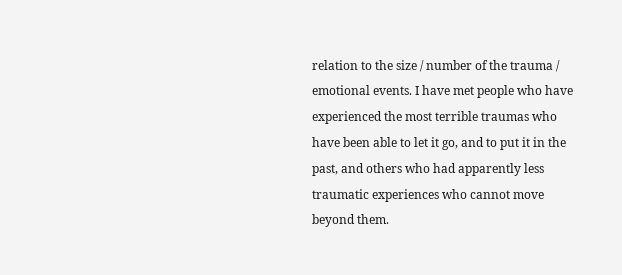relation to the size / number of the trauma / emotional events. I have met people who have experienced the most terrible traumas who have been able to let it go, and to put it in the past, and others who had apparently less traumatic experiences who cannot move beyond them.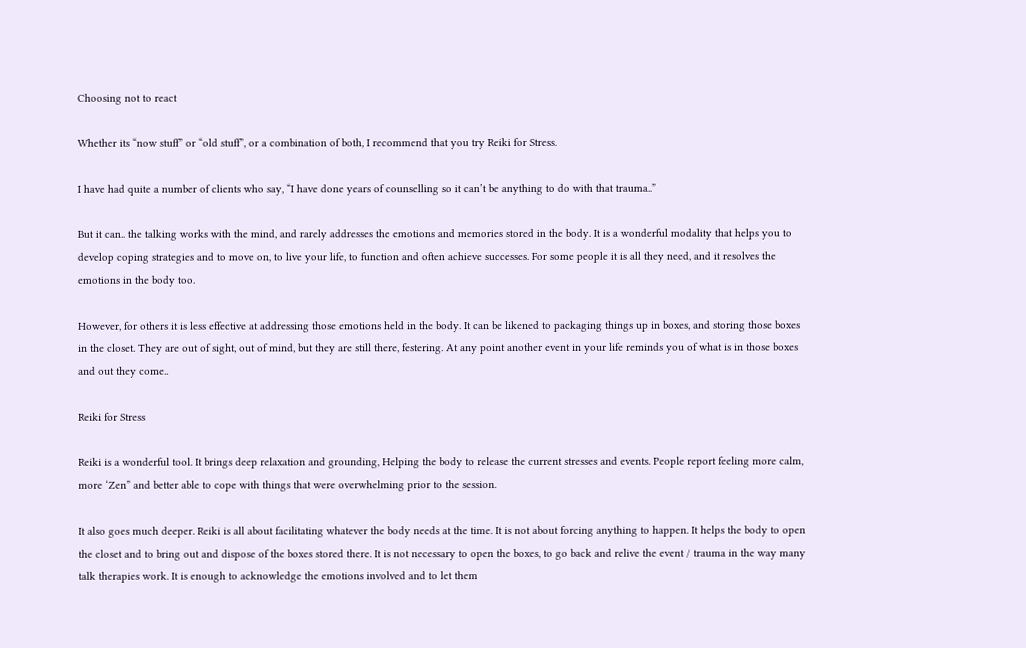Choosing not to react

Whether its “now stuff” or “old stuff”, or a combination of both, I recommend that you try Reiki for Stress.

I have had quite a number of clients who say, “I have done years of counselling so it can’t be anything to do with that trauma..”

But it can.. the talking works with the mind, and rarely addresses the emotions and memories stored in the body. It is a wonderful modality that helps you to develop coping strategies and to move on, to live your life, to function and often achieve successes. For some people it is all they need, and it resolves the emotions in the body too.

However, for others it is less effective at addressing those emotions held in the body. It can be likened to packaging things up in boxes, and storing those boxes in the closet. They are out of sight, out of mind, but they are still there, festering. At any point another event in your life reminds you of what is in those boxes and out they come..

Reiki for Stress

Reiki is a wonderful tool. It brings deep relaxation and grounding, Helping the body to release the current stresses and events. People report feeling more calm, more ‘Zen” and better able to cope with things that were overwhelming prior to the session.

It also goes much deeper. Reiki is all about facilitating whatever the body needs at the time. It is not about forcing anything to happen. It helps the body to open the closet and to bring out and dispose of the boxes stored there. It is not necessary to open the boxes, to go back and relive the event / trauma in the way many talk therapies work. It is enough to acknowledge the emotions involved and to let them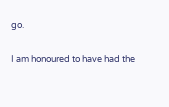go.

I am honoured to have had the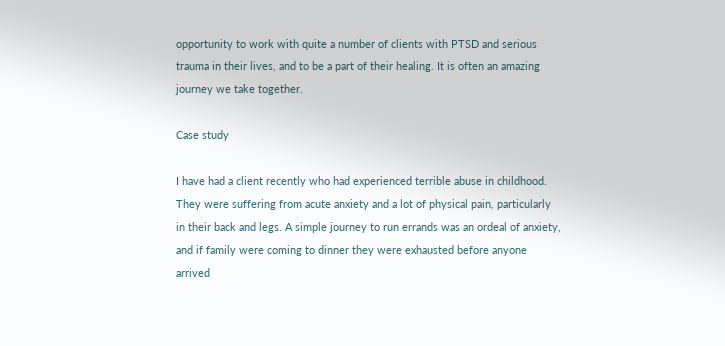opportunity to work with quite a number of clients with PTSD and serious trauma in their lives, and to be a part of their healing. It is often an amazing journey we take together.

Case study

I have had a client recently who had experienced terrible abuse in childhood. They were suffering from acute anxiety and a lot of physical pain, particularly in their back and legs. A simple journey to run errands was an ordeal of anxiety, and if family were coming to dinner they were exhausted before anyone arrived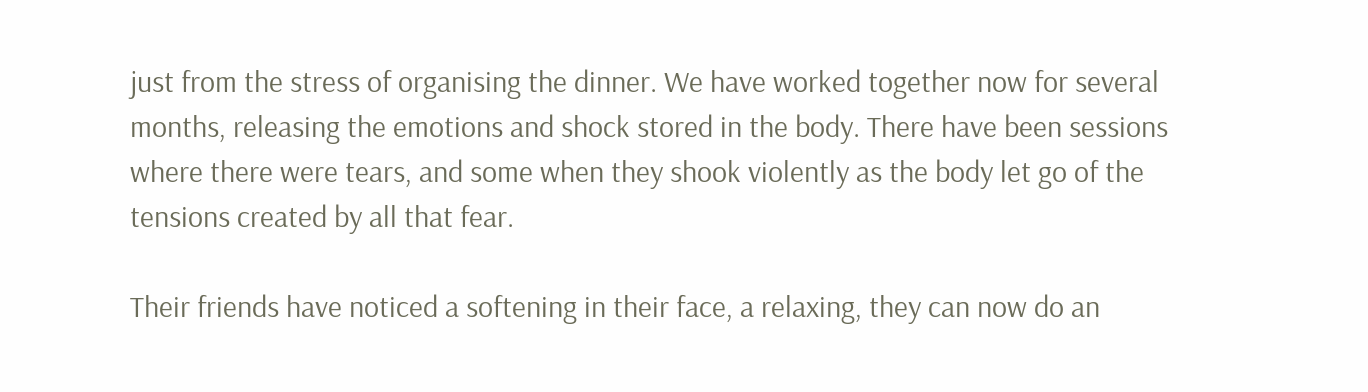just from the stress of organising the dinner. We have worked together now for several months, releasing the emotions and shock stored in the body. There have been sessions where there were tears, and some when they shook violently as the body let go of the tensions created by all that fear.

Their friends have noticed a softening in their face, a relaxing, they can now do an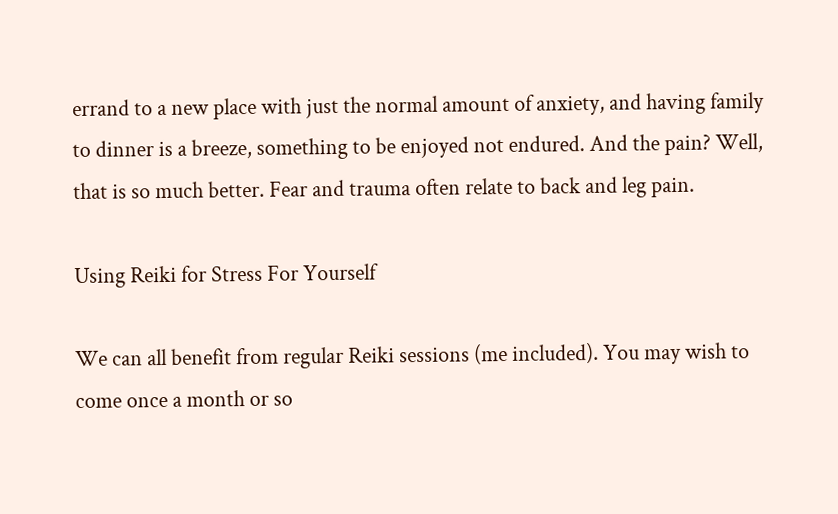errand to a new place with just the normal amount of anxiety, and having family to dinner is a breeze, something to be enjoyed not endured. And the pain? Well, that is so much better. Fear and trauma often relate to back and leg pain.

Using Reiki for Stress For Yourself

We can all benefit from regular Reiki sessions (me included). You may wish to come once a month or so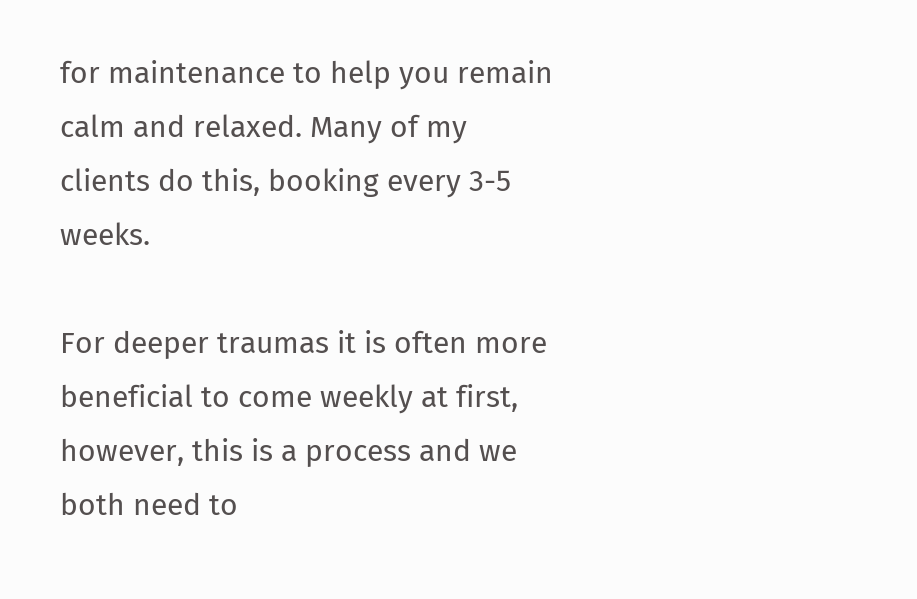for maintenance to help you remain calm and relaxed. Many of my clients do this, booking every 3-5 weeks.

For deeper traumas it is often more beneficial to come weekly at first, however, this is a process and we both need to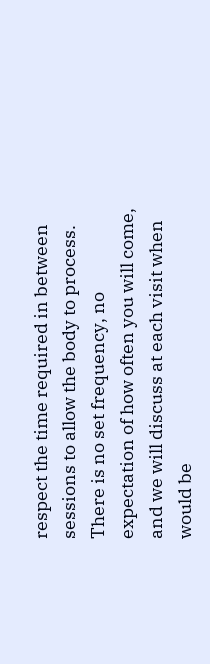respect the time required in between sessions to allow the body to process. There is no set frequency, no expectation of how often you will come, and we will discuss at each visit when would be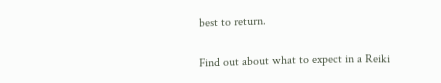best to return.

Find out about what to expect in a Reiki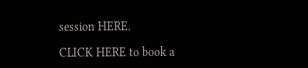session HERE.

CLICK HERE to book a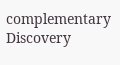complementary Discovery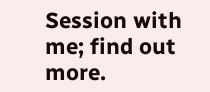Session with me; find out more.